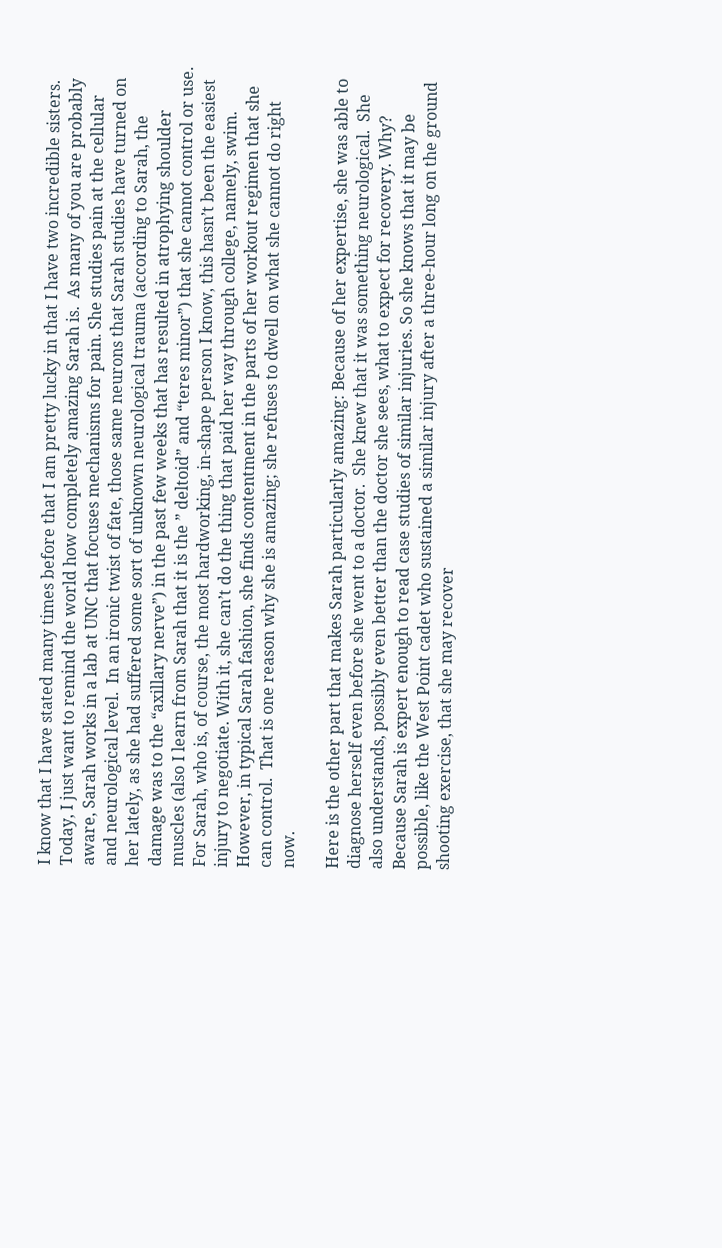I know that I have stated many times before that I am pretty lucky in that I have two incredible sisters.  Today, I just want to remind the world how completely amazing Sarah is.  As many of you are probably aware, Sarah works in a lab at UNC that focuses mechanisms for pain. She studies pain at the cellular and neurological level.  In an ironic twist of fate, those same neurons that Sarah studies have turned on her lately, as she had suffered some sort of unknown neurological trauma (according to Sarah, the damage was to the “axillary nerve”) in the past few weeks that has resulted in atrophying shoulder muscles (also I learn from Sarah that it is the ” deltoid” and “teres minor”) that she cannot control or use.  For Sarah, who is, of course, the most hardworking, in-shape person I know, this hasn’t been the easiest injury to negotiate. With it, she can’t do the thing that paid her way through college, namely, swim.  However, in typical Sarah fashion, she finds contentment in the parts of her workout regimen that she can control.  That is one reason why she is amazing; she refuses to dwell on what she cannot do right now.

Here is the other part that makes Sarah particularly amazing: Because of her expertise, she was able to diagnose herself even before she went to a doctor.  She knew that it was something neurological.  She also understands, possibly even better than the doctor she sees, what to expect for recovery. Why? Because Sarah is expert enough to read case studies of similar injuries. So she knows that it may be possible, like the West Point cadet who sustained a similar injury after a three-hour long on the ground shooting exercise, that she may recover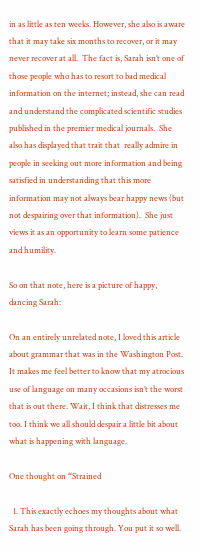in as little as ten weeks. However, she also is aware that it may take six months to recover, or it may never recover at all.  The fact is, Sarah isn’t one of those people who has to resort to bad medical information on the internet; instead, she can read and understand the complicated scientific studies published in the premier medical journals.  She also has displayed that trait that  really admire in people in seeking out more information and being satisfied in understanding that this more information may not always bear happy news (but not despairing over that information).  She just views it as an opportunity to learn some patience and humility.

So on that note, here is a picture of happy, dancing Sarah:

On an entirely unrelated note, I loved this article about grammar that was in the Washington Post. It makes me feel better to know that my atrocious use of language on many occasions isn’t the worst that is out there. Wait, I think that distresses me too. I think we all should despair a little bit about what is happening with language.

One thought on “Strained

  1. This exactly echoes my thoughts about what Sarah has been going through. You put it so well.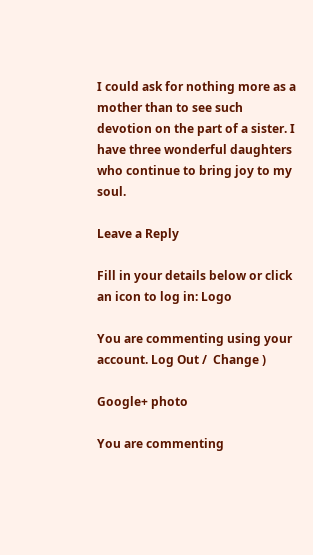I could ask for nothing more as a mother than to see such devotion on the part of a sister. I have three wonderful daughters who continue to bring joy to my soul.

Leave a Reply

Fill in your details below or click an icon to log in: Logo

You are commenting using your account. Log Out /  Change )

Google+ photo

You are commenting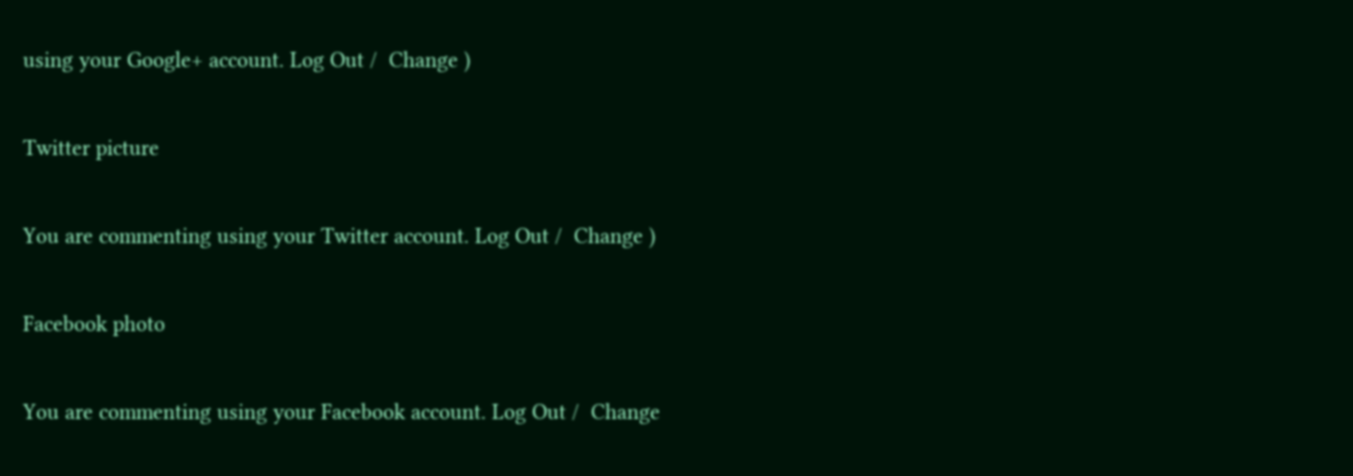using your Google+ account. Log Out /  Change )

Twitter picture

You are commenting using your Twitter account. Log Out /  Change )

Facebook photo

You are commenting using your Facebook account. Log Out /  Change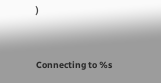)


Connecting to %s